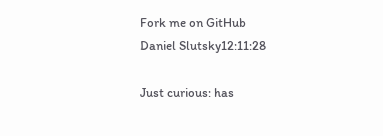Fork me on GitHub
Daniel Slutsky12:11:28

Just curious: has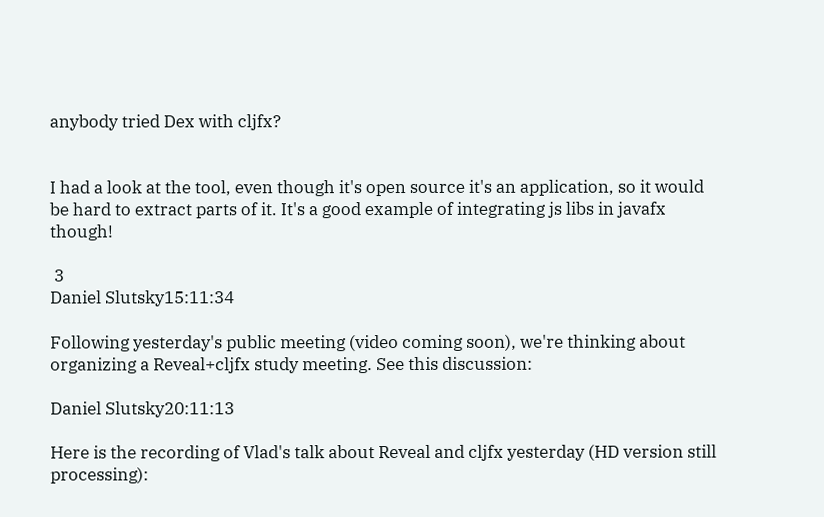anybody tried Dex with cljfx?


I had a look at the tool, even though it's open source it's an application, so it would be hard to extract parts of it. It's a good example of integrating js libs in javafx though!

 3
Daniel Slutsky15:11:34

Following yesterday's public meeting (video coming soon), we're thinking about organizing a Reveal+cljfx study meeting. See this discussion:

Daniel Slutsky20:11:13

Here is the recording of Vlad's talk about Reveal and cljfx yesterday (HD version still processing):